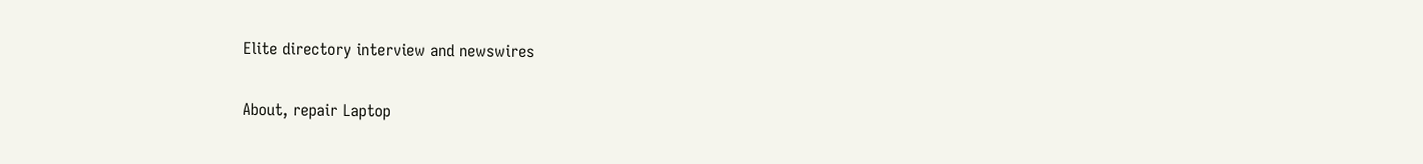Elite directory interview and newswires

About, repair Laptop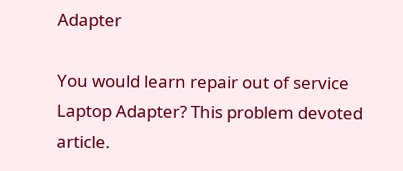Adapter

You would learn repair out of service Laptop Adapter? This problem devoted article.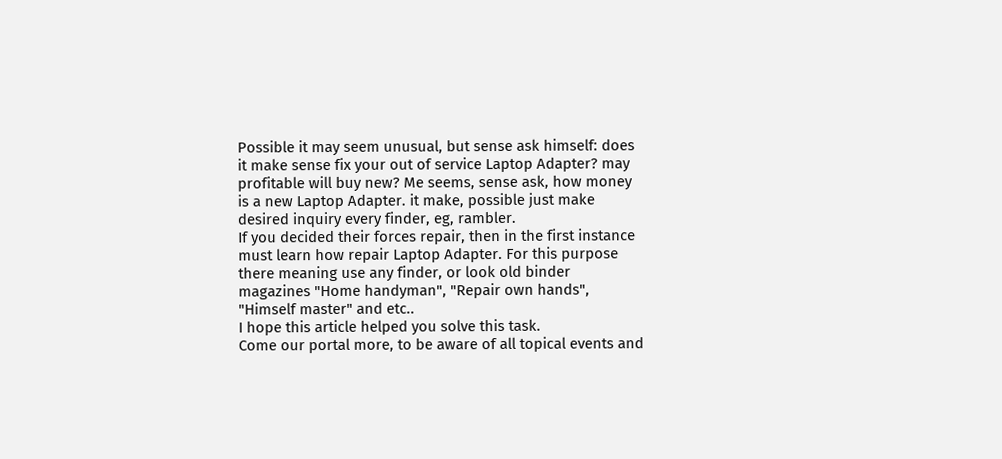Possible it may seem unusual, but sense ask himself: does it make sense fix your out of service Laptop Adapter? may profitable will buy new? Me seems, sense ask, how money is a new Laptop Adapter. it make, possible just make desired inquiry every finder, eg, rambler.
If you decided their forces repair, then in the first instance must learn how repair Laptop Adapter. For this purpose there meaning use any finder, or look old binder magazines "Home handyman", "Repair own hands", "Himself master" and etc..
I hope this article helped you solve this task.
Come our portal more, to be aware of all topical events and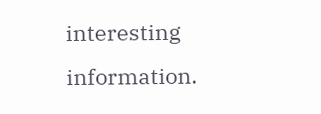interesting information.